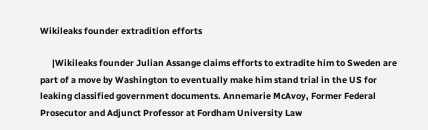Wikileaks founder extradition efforts

      |Wikileaks founder Julian Assange claims efforts to extradite him to Sweden are part of a move by Washington to eventually make him stand trial in the US for leaking classified government documents. Annemarie McAvoy, Former Federal Prosecutor and Adjunct Professor at Fordham University Law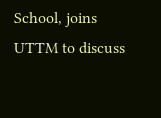School, joins UTTM to discuss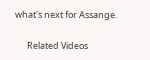what's next for Assange.

      Related Videos